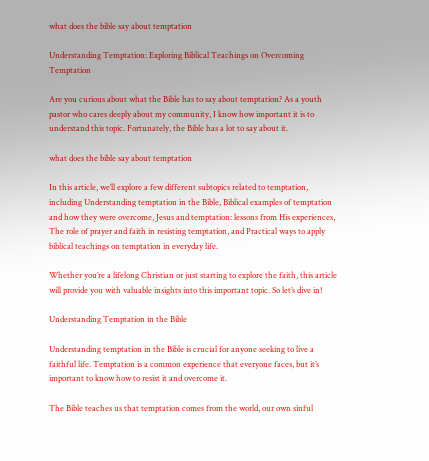what does the bible say about temptation

Understanding Temptation: Exploring Biblical Teachings on Overcoming Temptation

Are you curious about what the Bible has to say about temptation? As a youth pastor who cares deeply about my community, I know how important it is to understand this topic. Fortunately, the Bible has a lot to say about it.

what does the bible say about temptation

In this article, we’ll explore a few different subtopics related to temptation, including Understanding temptation in the Bible, Biblical examples of temptation and how they were overcome, Jesus and temptation: lessons from His experiences, The role of prayer and faith in resisting temptation, and Practical ways to apply biblical teachings on temptation in everyday life.

Whether you’re a lifelong Christian or just starting to explore the faith, this article will provide you with valuable insights into this important topic. So let’s dive in!

Understanding Temptation in the Bible

Understanding temptation in the Bible is crucial for anyone seeking to live a faithful life. Temptation is a common experience that everyone faces, but it’s important to know how to resist it and overcome it.

The Bible teaches us that temptation comes from the world, our own sinful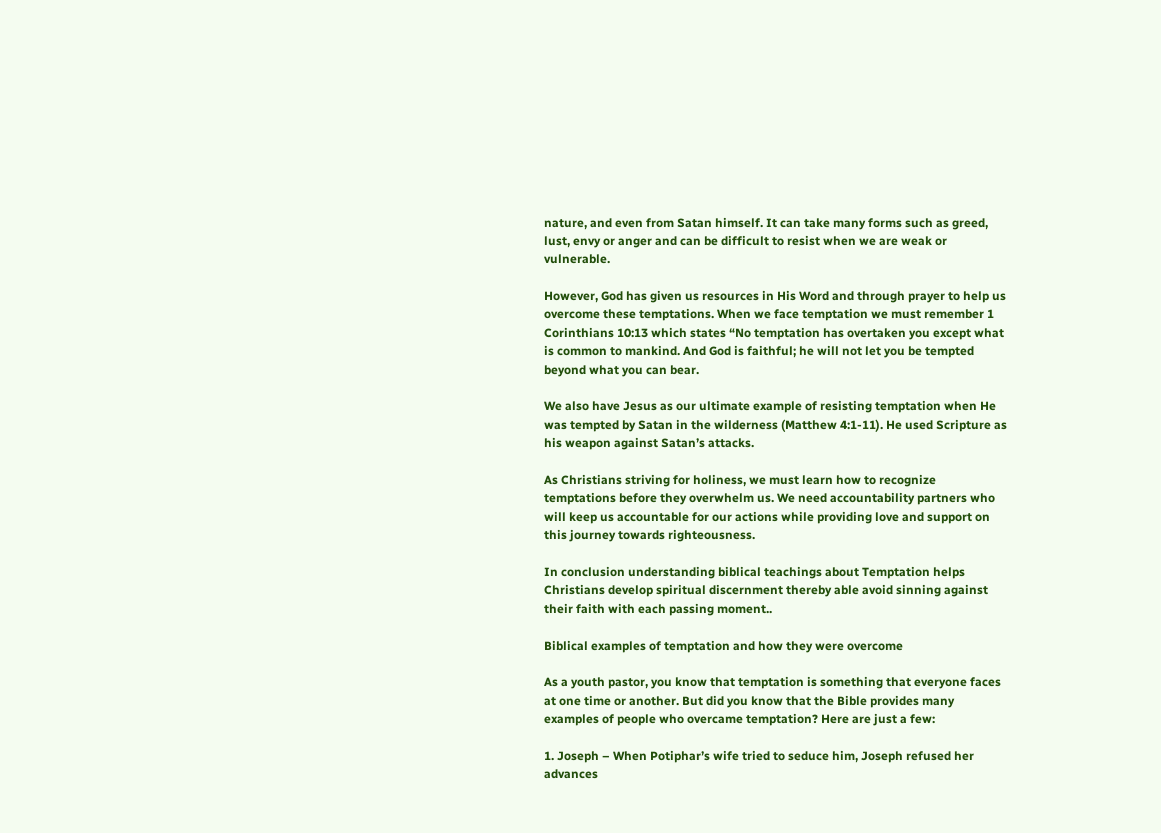nature, and even from Satan himself. It can take many forms such as greed, lust, envy or anger and can be difficult to resist when we are weak or vulnerable.

However, God has given us resources in His Word and through prayer to help us overcome these temptations. When we face temptation we must remember 1 Corinthians 10:13 which states “No temptation has overtaken you except what is common to mankind. And God is faithful; he will not let you be tempted beyond what you can bear.

We also have Jesus as our ultimate example of resisting temptation when He was tempted by Satan in the wilderness (Matthew 4:1-11). He used Scripture as his weapon against Satan’s attacks.

As Christians striving for holiness, we must learn how to recognize temptations before they overwhelm us. We need accountability partners who will keep us accountable for our actions while providing love and support on this journey towards righteousness.

In conclusion understanding biblical teachings about Temptation helps Christians develop spiritual discernment thereby able avoid sinning against their faith with each passing moment..

Biblical examples of temptation and how they were overcome

As a youth pastor, you know that temptation is something that everyone faces at one time or another. But did you know that the Bible provides many examples of people who overcame temptation? Here are just a few:

1. Joseph – When Potiphar’s wife tried to seduce him, Joseph refused her advances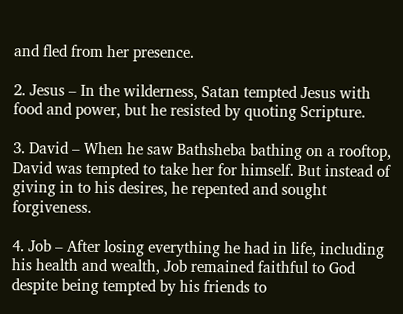and fled from her presence.

2. Jesus – In the wilderness, Satan tempted Jesus with food and power, but he resisted by quoting Scripture.

3. David – When he saw Bathsheba bathing on a rooftop, David was tempted to take her for himself. But instead of giving in to his desires, he repented and sought forgiveness.

4. Job – After losing everything he had in life, including his health and wealth, Job remained faithful to God despite being tempted by his friends to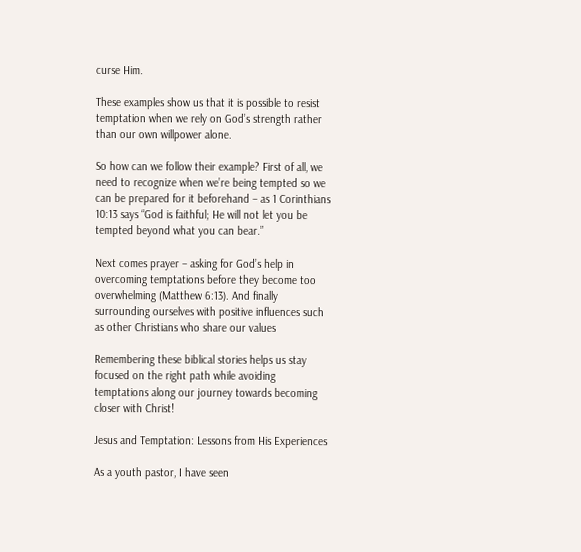curse Him.

These examples show us that it is possible to resist temptation when we rely on God’s strength rather than our own willpower alone.

So how can we follow their example? First of all, we need to recognize when we’re being tempted so we can be prepared for it beforehand – as 1 Corinthians 10:13 says “God is faithful; He will not let you be tempted beyond what you can bear.”

Next comes prayer – asking for God’s help in overcoming temptations before they become too overwhelming (Matthew 6:13). And finally surrounding ourselves with positive influences such as other Christians who share our values

Remembering these biblical stories helps us stay focused on the right path while avoiding temptations along our journey towards becoming closer with Christ!

Jesus and Temptation: Lessons from His Experiences

As a youth pastor, I have seen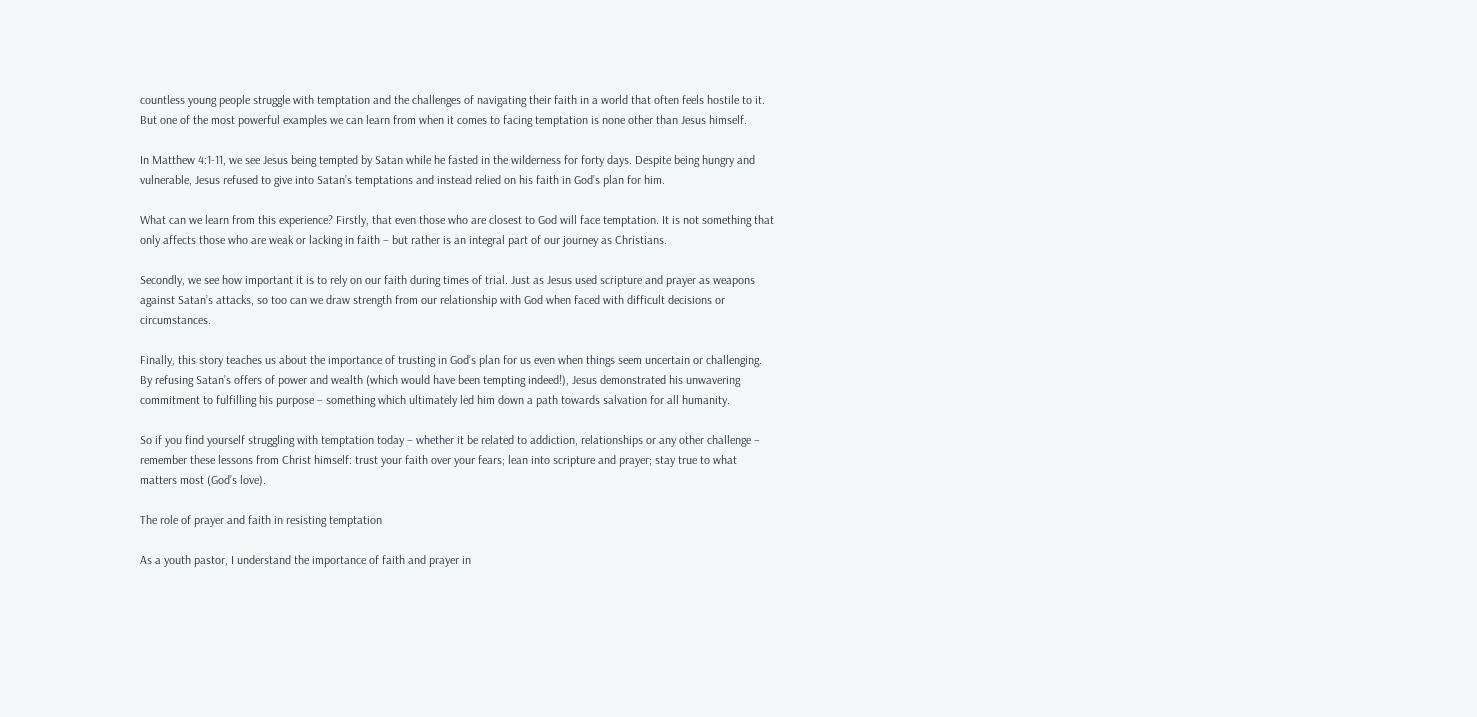countless young people struggle with temptation and the challenges of navigating their faith in a world that often feels hostile to it. But one of the most powerful examples we can learn from when it comes to facing temptation is none other than Jesus himself.

In Matthew 4:1-11, we see Jesus being tempted by Satan while he fasted in the wilderness for forty days. Despite being hungry and vulnerable, Jesus refused to give into Satan’s temptations and instead relied on his faith in God’s plan for him.

What can we learn from this experience? Firstly, that even those who are closest to God will face temptation. It is not something that only affects those who are weak or lacking in faith – but rather is an integral part of our journey as Christians.

Secondly, we see how important it is to rely on our faith during times of trial. Just as Jesus used scripture and prayer as weapons against Satan’s attacks, so too can we draw strength from our relationship with God when faced with difficult decisions or circumstances.

Finally, this story teaches us about the importance of trusting in God’s plan for us even when things seem uncertain or challenging. By refusing Satan’s offers of power and wealth (which would have been tempting indeed!), Jesus demonstrated his unwavering commitment to fulfilling his purpose – something which ultimately led him down a path towards salvation for all humanity.

So if you find yourself struggling with temptation today – whether it be related to addiction, relationships or any other challenge – remember these lessons from Christ himself: trust your faith over your fears; lean into scripture and prayer; stay true to what matters most (God’s love).

The role of prayer and faith in resisting temptation

As a youth pastor, I understand the importance of faith and prayer in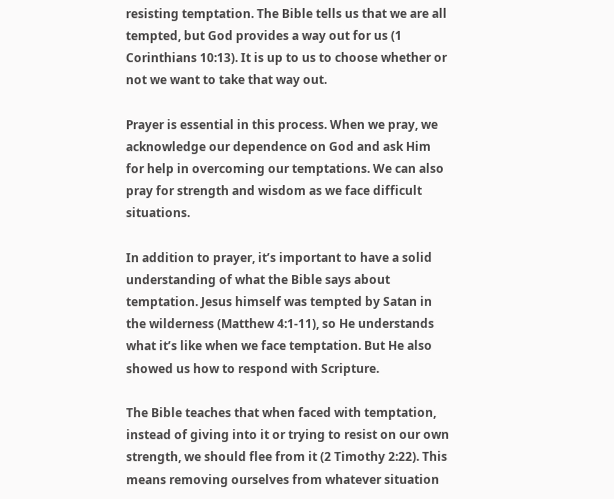resisting temptation. The Bible tells us that we are all tempted, but God provides a way out for us (1 Corinthians 10:13). It is up to us to choose whether or not we want to take that way out.

Prayer is essential in this process. When we pray, we acknowledge our dependence on God and ask Him for help in overcoming our temptations. We can also pray for strength and wisdom as we face difficult situations.

In addition to prayer, it’s important to have a solid understanding of what the Bible says about temptation. Jesus himself was tempted by Satan in the wilderness (Matthew 4:1-11), so He understands what it’s like when we face temptation. But He also showed us how to respond with Scripture.

The Bible teaches that when faced with temptation, instead of giving into it or trying to resist on our own strength, we should flee from it (2 Timothy 2:22). This means removing ourselves from whatever situation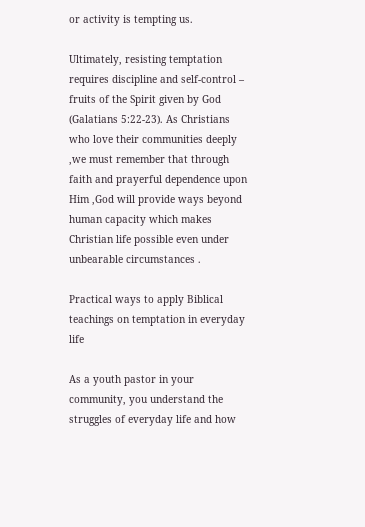or activity is tempting us.

Ultimately, resisting temptation requires discipline and self-control – fruits of the Spirit given by God (Galatians 5:22-23). As Christians who love their communities deeply ,we must remember that through faith and prayerful dependence upon Him ,God will provide ways beyond human capacity which makes Christian life possible even under unbearable circumstances .

Practical ways to apply Biblical teachings on temptation in everyday life

As a youth pastor in your community, you understand the struggles of everyday life and how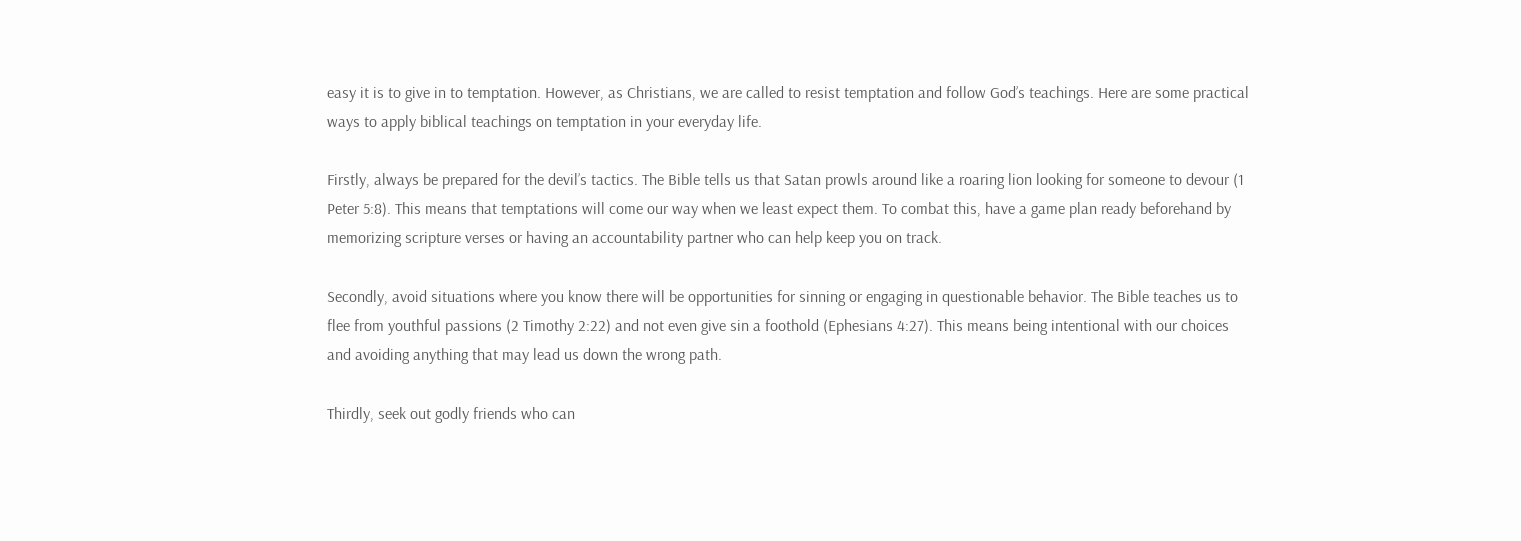easy it is to give in to temptation. However, as Christians, we are called to resist temptation and follow God’s teachings. Here are some practical ways to apply biblical teachings on temptation in your everyday life.

Firstly, always be prepared for the devil’s tactics. The Bible tells us that Satan prowls around like a roaring lion looking for someone to devour (1 Peter 5:8). This means that temptations will come our way when we least expect them. To combat this, have a game plan ready beforehand by memorizing scripture verses or having an accountability partner who can help keep you on track.

Secondly, avoid situations where you know there will be opportunities for sinning or engaging in questionable behavior. The Bible teaches us to flee from youthful passions (2 Timothy 2:22) and not even give sin a foothold (Ephesians 4:27). This means being intentional with our choices and avoiding anything that may lead us down the wrong path.

Thirdly, seek out godly friends who can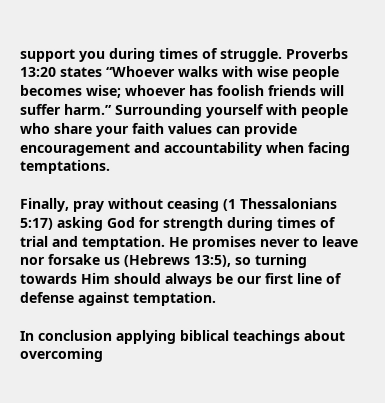support you during times of struggle. Proverbs 13:20 states “Whoever walks with wise people becomes wise; whoever has foolish friends will suffer harm.” Surrounding yourself with people who share your faith values can provide encouragement and accountability when facing temptations.

Finally, pray without ceasing (1 Thessalonians 5:17) asking God for strength during times of trial and temptation. He promises never to leave nor forsake us (Hebrews 13:5), so turning towards Him should always be our first line of defense against temptation.

In conclusion applying biblical teachings about overcoming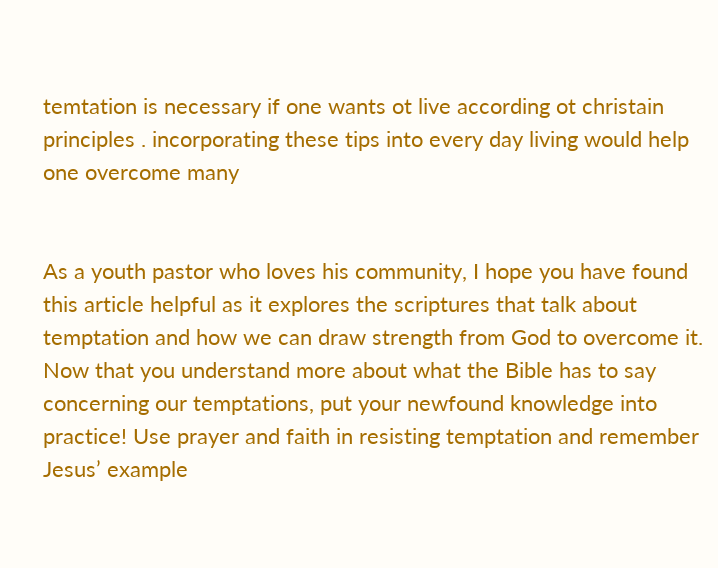temtation is necessary if one wants ot live according ot christain principles . incorporating these tips into every day living would help one overcome many


As a youth pastor who loves his community, I hope you have found this article helpful as it explores the scriptures that talk about temptation and how we can draw strength from God to overcome it. Now that you understand more about what the Bible has to say concerning our temptations, put your newfound knowledge into practice! Use prayer and faith in resisting temptation and remember Jesus’ example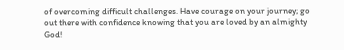of overcoming difficult challenges. Have courage on your journey; go out there with confidence knowing that you are loved by an almighty God!